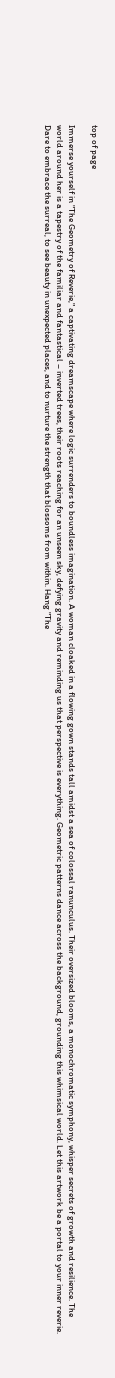top of page

Immerse yourself in "The Geometry of Reverie," a captivating dreamscape where logic surrenders to boundless imagination. A woman cloaked in a flowing gown stands tall amidst a sea of colossal ranunculus. Their oversized blooms, a monochromatic symphony, whisper secrets of growth and resilience. The world around her is a tapestry of the familiar and fantastical – inverted trees, their roots reaching for an unseen sky, defying gravity and reminding us that perspective is everything. Geometric patterns dance across the background, grounding this whimsical world. Let this artwork be a portal to your inner reverie. Dare to embrace the surreal, to see beauty in unexpected places, and to nurture the strength that blossoms from within. Hang "The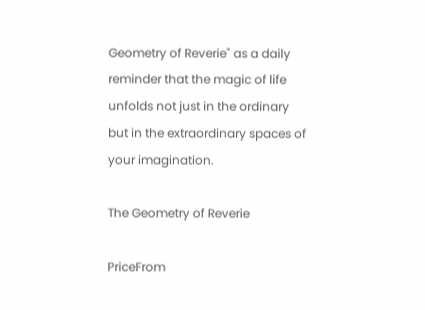Geometry of Reverie" as a daily reminder that the magic of life unfolds not just in the ordinary but in the extraordinary spaces of your imagination.

The Geometry of Reverie

PriceFrom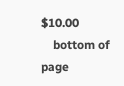$10.00
    bottom of page